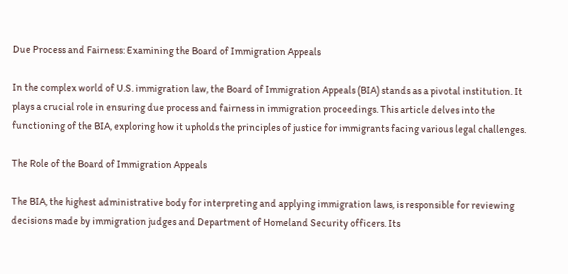Due Process and Fairness: Examining the Board of Immigration Appeals

In the complex world of U.S. immigration law, the Board of Immigration Appeals (BIA) stands as a pivotal institution. It plays a crucial role in ensuring due process and fairness in immigration proceedings. This article delves into the functioning of the BIA, exploring how it upholds the principles of justice for immigrants facing various legal challenges.

The Role of the Board of Immigration Appeals

The BIA, the highest administrative body for interpreting and applying immigration laws, is responsible for reviewing decisions made by immigration judges and Department of Homeland Security officers. Its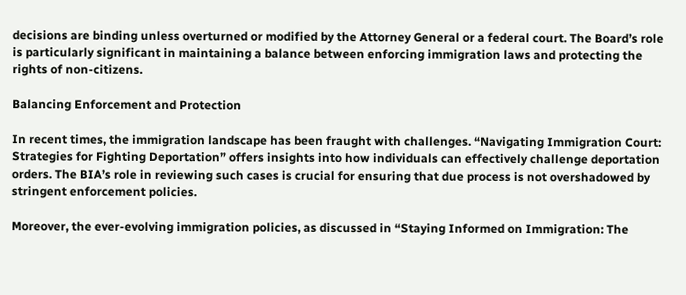decisions are binding unless overturned or modified by the Attorney General or a federal court. The Board’s role is particularly significant in maintaining a balance between enforcing immigration laws and protecting the rights of non-citizens.

Balancing Enforcement and Protection

In recent times, the immigration landscape has been fraught with challenges. “Navigating Immigration Court: Strategies for Fighting Deportation” offers insights into how individuals can effectively challenge deportation orders. The BIA’s role in reviewing such cases is crucial for ensuring that due process is not overshadowed by stringent enforcement policies.

Moreover, the ever-evolving immigration policies, as discussed in “Staying Informed on Immigration: The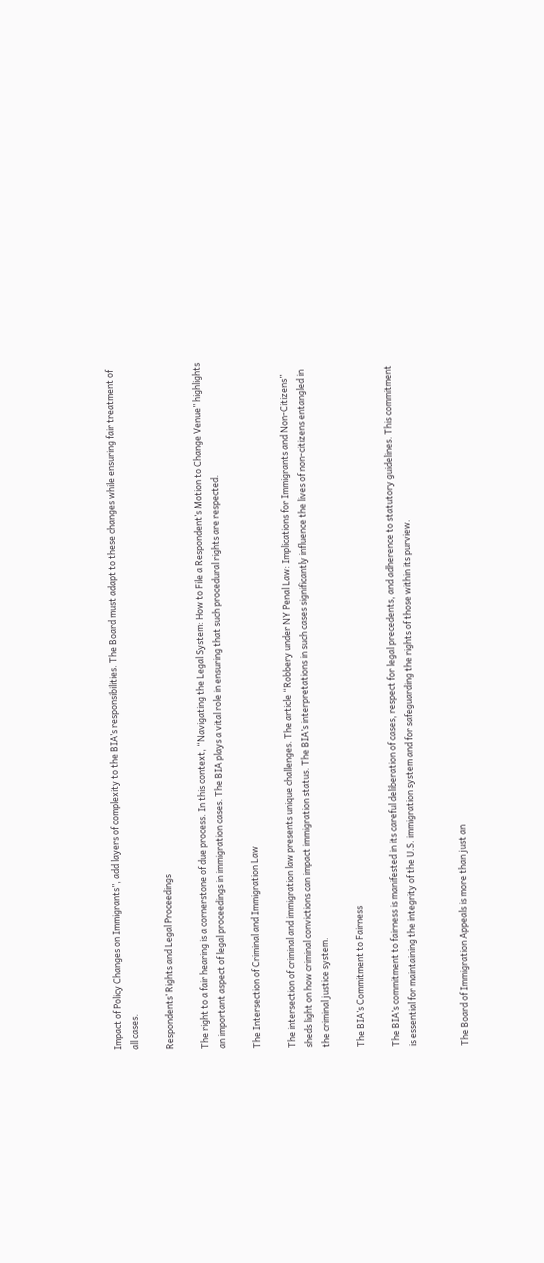Impact of Policy Changes on Immigrants”, add layers of complexity to the BIA’s responsibilities. The Board must adapt to these changes while ensuring fair treatment of all cases.

Respondents’ Rights and Legal Proceedings

The right to a fair hearing is a cornerstone of due process. In this context, “Navigating the Legal System: How to File a Respondent’s Motion to Change Venue” highlights an important aspect of legal proceedings in immigration cases. The BIA plays a vital role in ensuring that such procedural rights are respected.

The Intersection of Criminal and Immigration Law

The intersection of criminal and immigration law presents unique challenges. The article “Robbery under NY Penal Law: Implications for Immigrants and Non-Citizens” sheds light on how criminal convictions can impact immigration status. The BIA’s interpretations in such cases significantly influence the lives of non-citizens entangled in the criminal justice system.

The BIA’s Commitment to Fairness

The BIA’s commitment to fairness is manifested in its careful deliberation of cases, respect for legal precedents, and adherence to statutory guidelines. This commitment is essential for maintaining the integrity of the U.S. immigration system and for safeguarding the rights of those within its purview.


The Board of Immigration Appeals is more than just an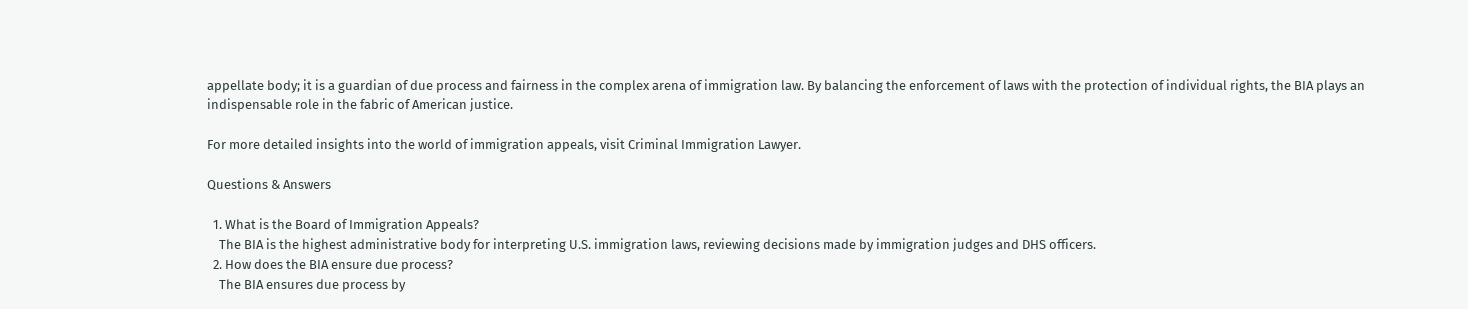appellate body; it is a guardian of due process and fairness in the complex arena of immigration law. By balancing the enforcement of laws with the protection of individual rights, the BIA plays an indispensable role in the fabric of American justice.

For more detailed insights into the world of immigration appeals, visit Criminal Immigration Lawyer.

Questions & Answers

  1. What is the Board of Immigration Appeals?
    The BIA is the highest administrative body for interpreting U.S. immigration laws, reviewing decisions made by immigration judges and DHS officers.
  2. How does the BIA ensure due process?
    The BIA ensures due process by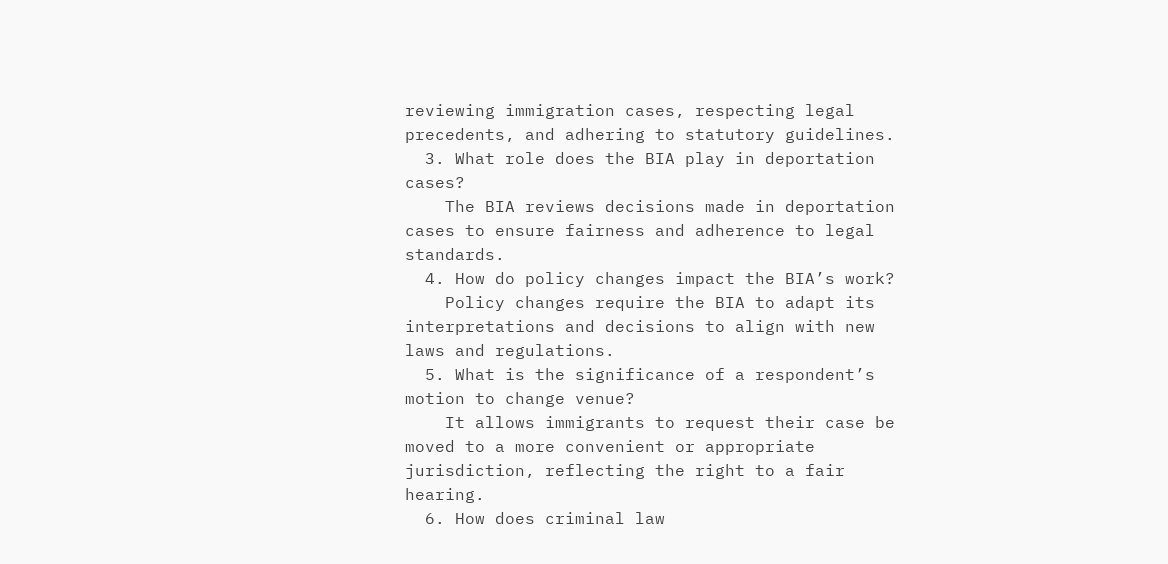reviewing immigration cases, respecting legal precedents, and adhering to statutory guidelines.
  3. What role does the BIA play in deportation cases?
    The BIA reviews decisions made in deportation cases to ensure fairness and adherence to legal standards.
  4. How do policy changes impact the BIA’s work?
    Policy changes require the BIA to adapt its interpretations and decisions to align with new laws and regulations.
  5. What is the significance of a respondent’s motion to change venue?
    It allows immigrants to request their case be moved to a more convenient or appropriate jurisdiction, reflecting the right to a fair hearing.
  6. How does criminal law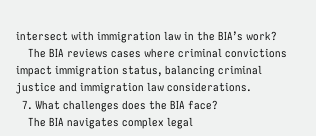intersect with immigration law in the BIA’s work?
    The BIA reviews cases where criminal convictions impact immigration status, balancing criminal justice and immigration law considerations.
  7. What challenges does the BIA face?
    The BIA navigates complex legal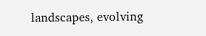landscapes, evolving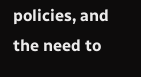policies, and the need to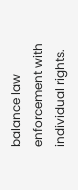balance law enforcement with individual rights.